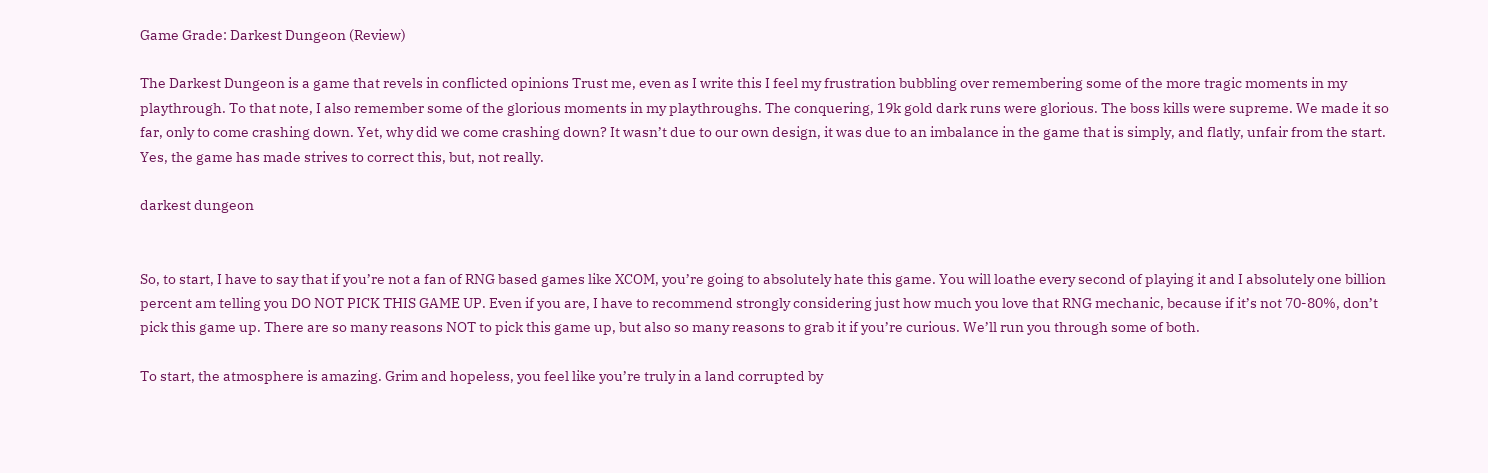Game Grade: Darkest Dungeon (Review)

The Darkest Dungeon is a game that revels in conflicted opinions Trust me, even as I write this I feel my frustration bubbling over remembering some of the more tragic moments in my playthrough. To that note, I also remember some of the glorious moments in my playthroughs. The conquering, 19k gold dark runs were glorious. The boss kills were supreme. We made it so far, only to come crashing down. Yet, why did we come crashing down? It wasn’t due to our own design, it was due to an imbalance in the game that is simply, and flatly, unfair from the start. Yes, the game has made strives to correct this, but, not really.

darkest dungeon


So, to start, I have to say that if you’re not a fan of RNG based games like XCOM, you’re going to absolutely hate this game. You will loathe every second of playing it and I absolutely one billion percent am telling you DO NOT PICK THIS GAME UP. Even if you are, I have to recommend strongly considering just how much you love that RNG mechanic, because if it’s not 70-80%, don’t pick this game up. There are so many reasons NOT to pick this game up, but also so many reasons to grab it if you’re curious. We’ll run you through some of both.

To start, the atmosphere is amazing. Grim and hopeless, you feel like you’re truly in a land corrupted by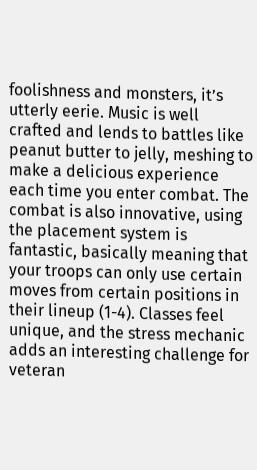foolishness and monsters, it’s utterly eerie. Music is well crafted and lends to battles like peanut butter to jelly, meshing to make a delicious experience each time you enter combat. The combat is also innovative, using the placement system is fantastic, basically meaning that your troops can only use certain moves from certain positions in their lineup (1-4). Classes feel unique, and the stress mechanic adds an interesting challenge for veteran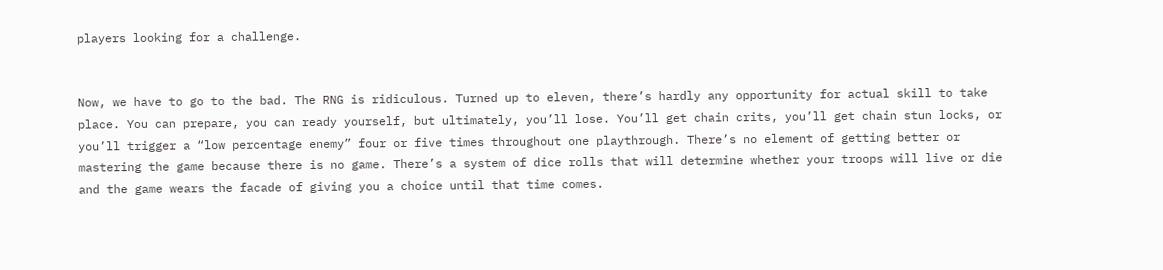players looking for a challenge.


Now, we have to go to the bad. The RNG is ridiculous. Turned up to eleven, there’s hardly any opportunity for actual skill to take place. You can prepare, you can ready yourself, but ultimately, you’ll lose. You’ll get chain crits, you’ll get chain stun locks, or you’ll trigger a “low percentage enemy” four or five times throughout one playthrough. There’s no element of getting better or mastering the game because there is no game. There’s a system of dice rolls that will determine whether your troops will live or die and the game wears the facade of giving you a choice until that time comes.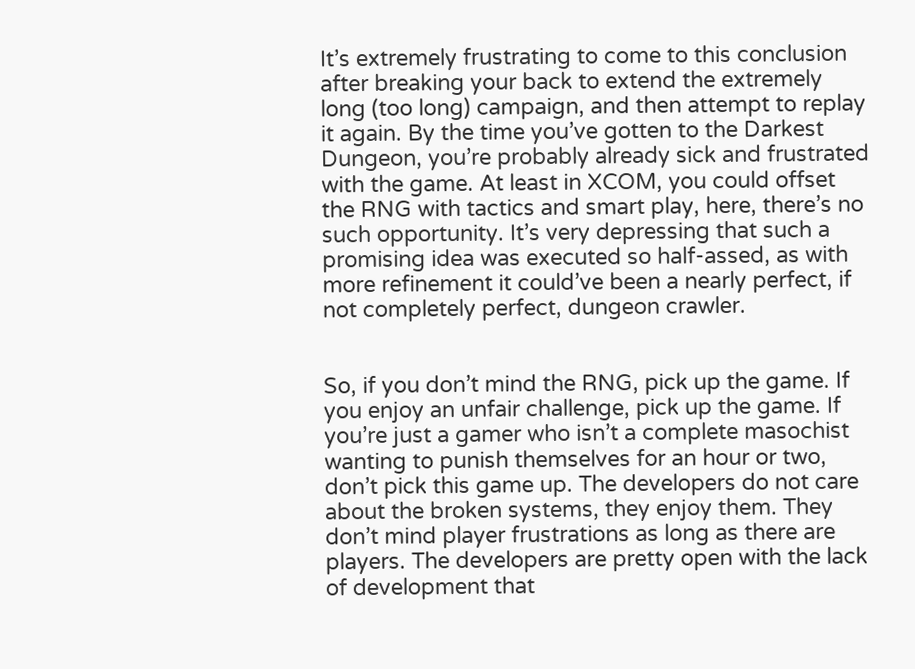It’s extremely frustrating to come to this conclusion after breaking your back to extend the extremely long (too long) campaign, and then attempt to replay it again. By the time you’ve gotten to the Darkest Dungeon, you’re probably already sick and frustrated with the game. At least in XCOM, you could offset the RNG with tactics and smart play, here, there’s no such opportunity. It’s very depressing that such a promising idea was executed so half-assed, as with more refinement it could’ve been a nearly perfect, if not completely perfect, dungeon crawler.


So, if you don’t mind the RNG, pick up the game. If you enjoy an unfair challenge, pick up the game. If you’re just a gamer who isn’t a complete masochist wanting to punish themselves for an hour or two, don’t pick this game up. The developers do not care about the broken systems, they enjoy them. They don’t mind player frustrations as long as there are players. The developers are pretty open with the lack of development that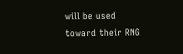will be used toward their RNG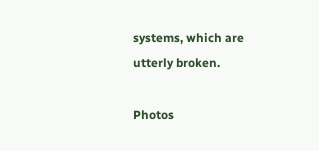systems, which are utterly broken.

Photos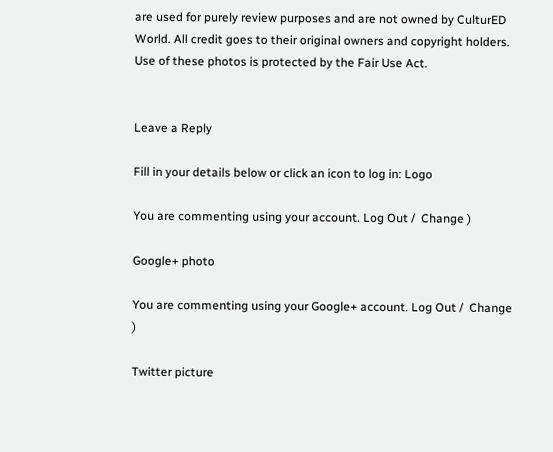are used for purely review purposes and are not owned by CulturED World. All credit goes to their original owners and copyright holders. Use of these photos is protected by the Fair Use Act.


Leave a Reply

Fill in your details below or click an icon to log in: Logo

You are commenting using your account. Log Out /  Change )

Google+ photo

You are commenting using your Google+ account. Log Out /  Change )

Twitter picture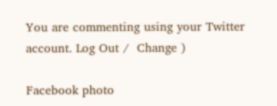You are commenting using your Twitter account. Log Out /  Change )

Facebook photo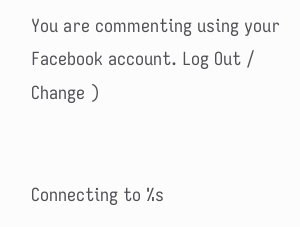You are commenting using your Facebook account. Log Out /  Change )


Connecting to %s